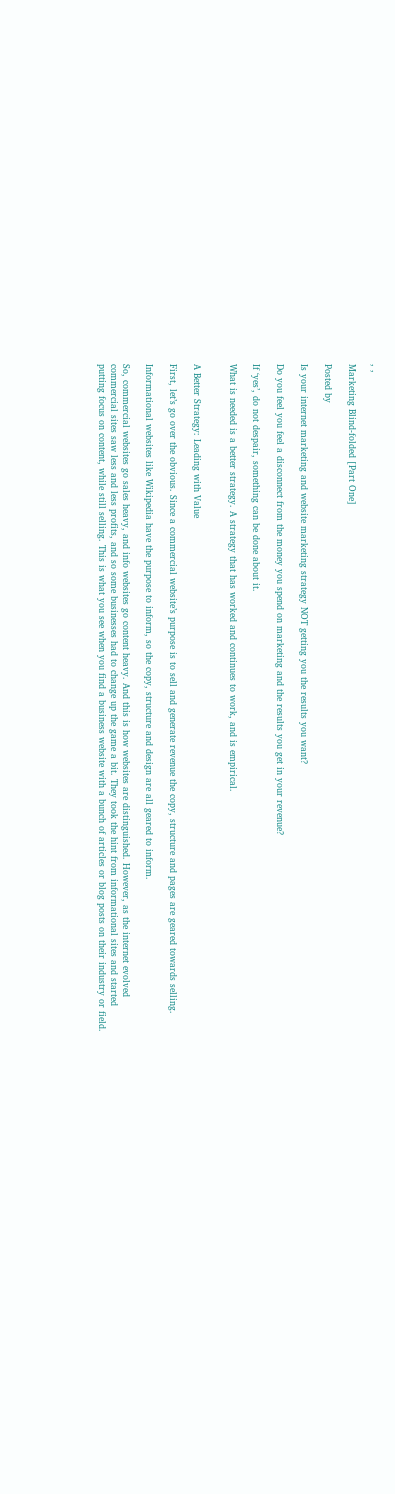, ,

Marketing Blind-folded [Part One]

Posted by

Is your internet marketing and website marketing strategy NOT getting you the results you want?

Do you feel you feel a disconnect from the money you spend on marketing and the results you get in your revenue?

If ‘yes’, do not despair, something can be done about it.

What is needed is a better strategy. A strategy that has worked and continues to work, and is empirical.


A Better Strategy: Leading with Value

First, let’s go over the obvious. Since a commercial website’s purpose is to sell and generate revenue the copy, structure and pages are geared towards selling.

Informational websites like Wikipedia have the purpose to inform, so the copy, structure and design are all geared to inform.

So, commercial websites go sales heavy, and info websites go content heavy. And this is how websites are distinguished. However, as the internet evolved commercial sites saw less and less profits, and so some businesses had to change up the game a bit. They took the hint from informational sites and started putting focus on content, while still selling. This is what you see when you find a business website with a bunch of articles or blog posts on their industry or field.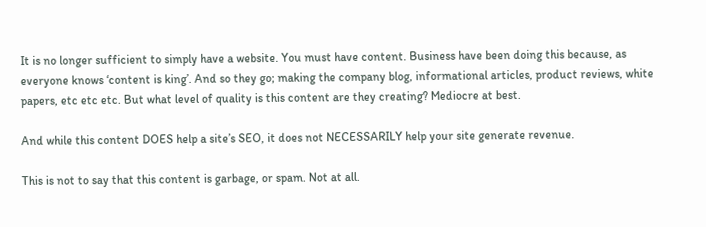It is no longer sufficient to simply have a website. You must have content. Business have been doing this because, as everyone knows ‘content is king’. And so they go; making the company blog, informational articles, product reviews, white papers, etc etc etc. But what level of quality is this content are they creating? Mediocre at best.

And while this content DOES help a site’s SEO, it does not NECESSARILY help your site generate revenue.

This is not to say that this content is garbage, or spam. Not at all.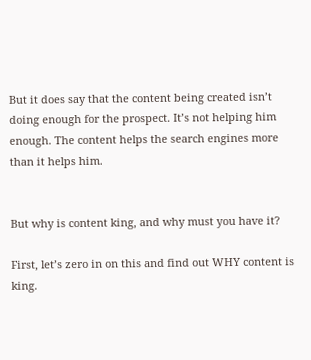But it does say that the content being created isn’t doing enough for the prospect. It’s not helping him enough. The content helps the search engines more than it helps him.


But why is content king, and why must you have it?

First, let’s zero in on this and find out WHY content is king.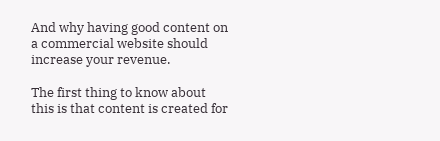And why having good content on a commercial website should increase your revenue.

The first thing to know about this is that content is created for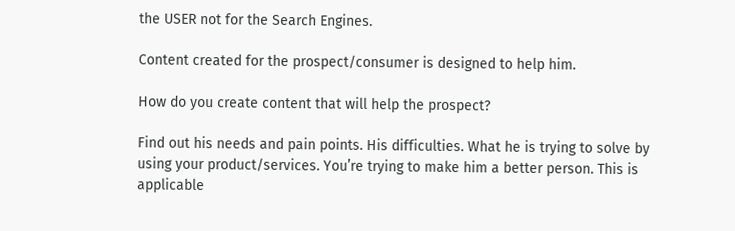the USER not for the Search Engines.

Content created for the prospect/consumer is designed to help him.

How do you create content that will help the prospect?

Find out his needs and pain points. His difficulties. What he is trying to solve by using your product/services. You’re trying to make him a better person. This is applicable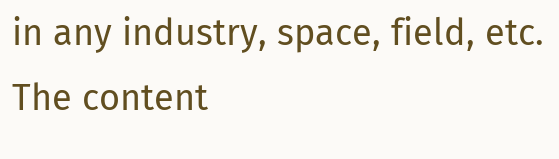in any industry, space, field, etc. The content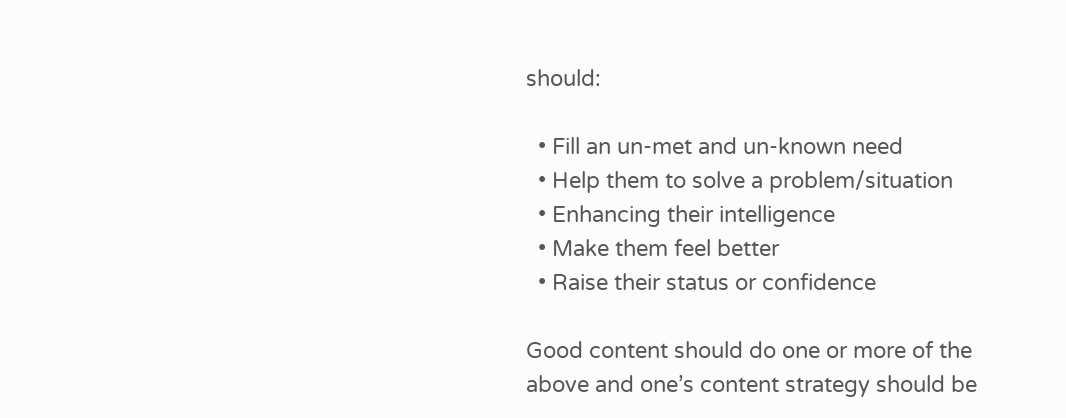should:

  • Fill an un-met and un-known need
  • Help them to solve a problem/situation
  • Enhancing their intelligence
  • Make them feel better
  • Raise their status or confidence

Good content should do one or more of the above and one’s content strategy should be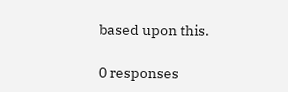based upon this.

0 responses